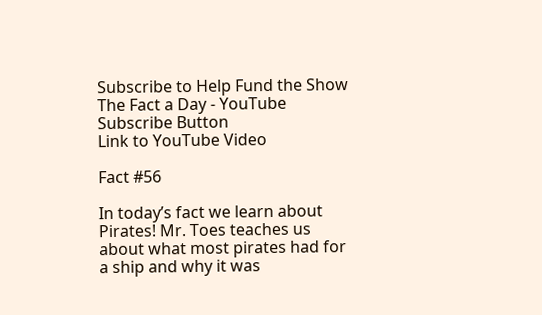Subscribe to Help Fund the Show
The Fact a Day - YouTube Subscribe Button
Link to YouTube Video

Fact #56

In today’s fact we learn about Pirates! Mr. Toes teaches us about what most pirates had for a ship and why it was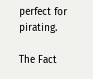perfect for pirating.

The Fact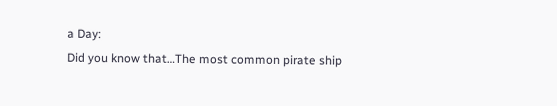a Day:
Did you know that…The most common pirate ship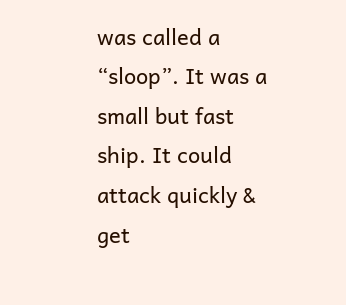was called a “sloop”. It was a small but fast ship. It could attack quickly & get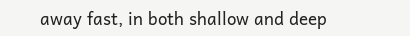away fast, in both shallow and deep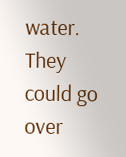water. They could go over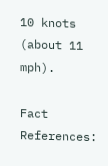10 knots (about 11 mph).

Fact References: